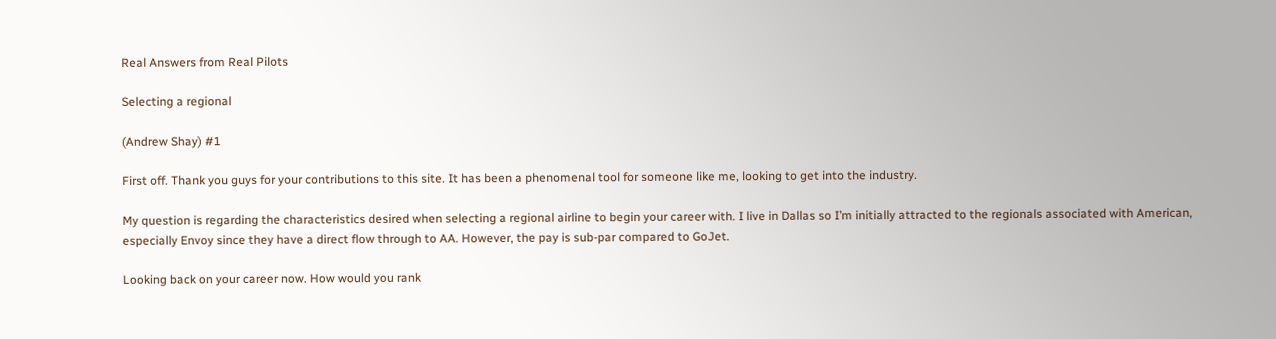Real Answers from Real Pilots

Selecting a regional

(Andrew Shay) #1

First off. Thank you guys for your contributions to this site. It has been a phenomenal tool for someone like me, looking to get into the industry.

My question is regarding the characteristics desired when selecting a regional airline to begin your career with. I live in Dallas so I’m initially attracted to the regionals associated with American, especially Envoy since they have a direct flow through to AA. However, the pay is sub-par compared to GoJet.

Looking back on your career now. How would you rank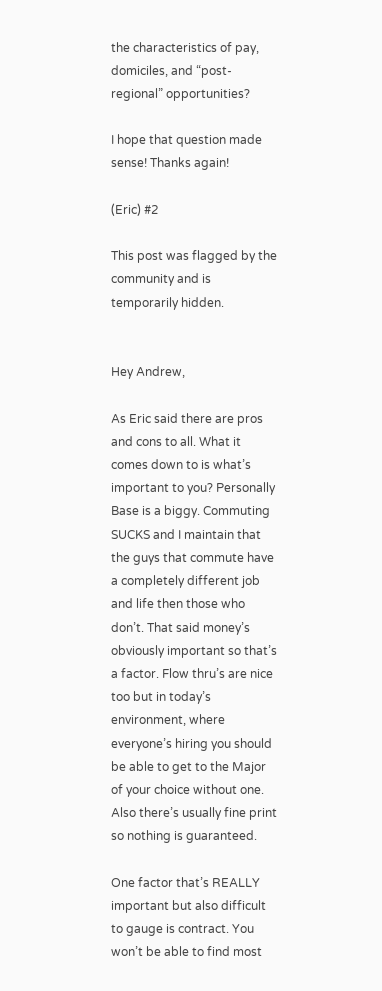the characteristics of pay, domiciles, and “post-regional” opportunities?

I hope that question made sense! Thanks again!

(Eric) #2

This post was flagged by the community and is temporarily hidden.


Hey Andrew,

As Eric said there are pros and cons to all. What it comes down to is what’s important to you? Personally Base is a biggy. Commuting SUCKS and I maintain that the guys that commute have a completely different job and life then those who don’t. That said money’s obviously important so that’s a factor. Flow thru’s are nice too but in today’s environment, where everyone’s hiring you should be able to get to the Major of your choice without one. Also there’s usually fine print so nothing is guaranteed.

One factor that’s REALLY important but also difficult to gauge is contract. You won’t be able to find most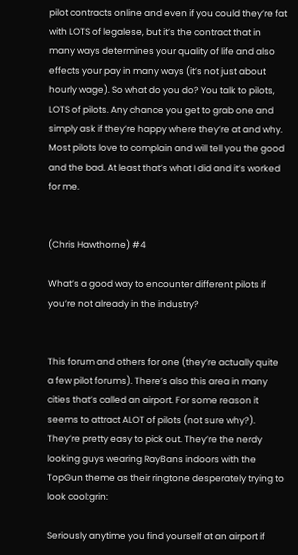pilot contracts online and even if you could they’re fat with LOTS of legalese, but it’s the contract that in many ways determines your quality of life and also effects your pay in many ways (it’s not just about hourly wage). So what do you do? You talk to pilots, LOTS of pilots. Any chance you get to grab one and simply ask if they’re happy where they’re at and why. Most pilots love to complain and will tell you the good and the bad. At least that’s what I did and it’s worked for me.


(Chris Hawthorne) #4

What’s a good way to encounter different pilots if you’re not already in the industry?


This forum and others for one (they’re actually quite a few pilot forums). There’s also this area in many cities that’s called an airport. For some reason it seems to attract ALOT of pilots (not sure why?). They’re pretty easy to pick out. They’re the nerdy looking guys wearing RayBans indoors with the TopGun theme as their ringtone desperately trying to look cool:grin:

Seriously anytime you find yourself at an airport if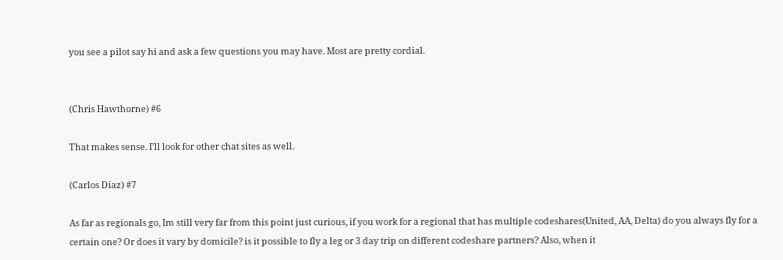you see a pilot say hi and ask a few questions you may have. Most are pretty cordial.


(Chris Hawthorne) #6

That makes sense. I’ll look for other chat sites as well.

(Carlos Diaz) #7

As far as regionals go, Im still very far from this point just curious, if you work for a regional that has multiple codeshares(United, AA, Delta) do you always fly for a certain one? Or does it vary by domicile? is it possible to fly a leg or 3 day trip on different codeshare partners? Also, when it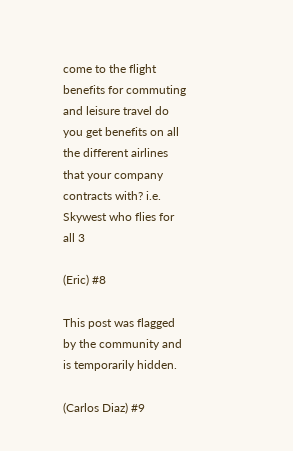come to the flight benefits for commuting and leisure travel do you get benefits on all the different airlines that your company contracts with? i.e. Skywest who flies for all 3

(Eric) #8

This post was flagged by the community and is temporarily hidden.

(Carlos Diaz) #9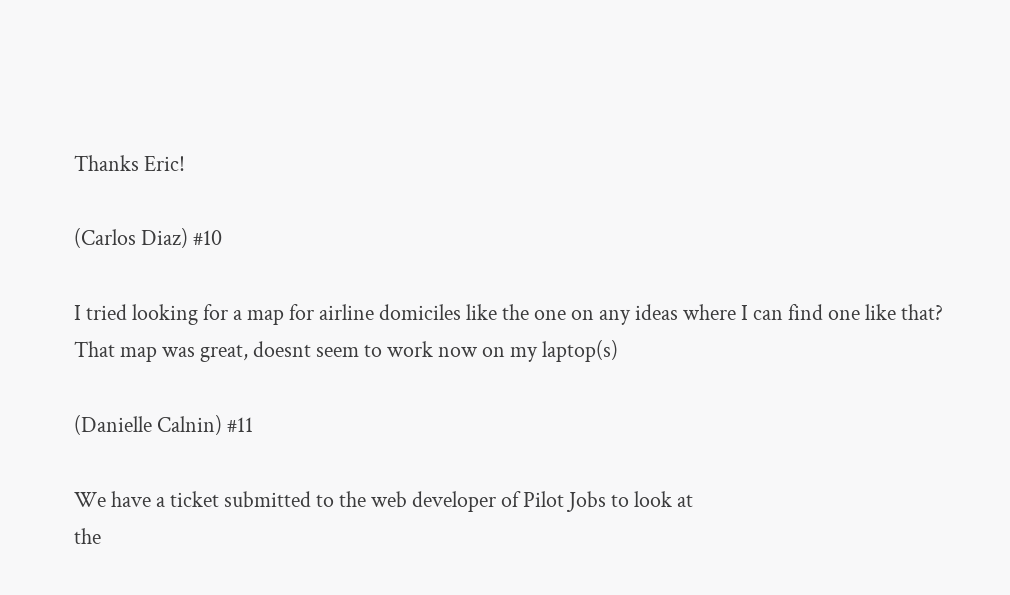Thanks Eric!

(Carlos Diaz) #10

I tried looking for a map for airline domiciles like the one on any ideas where I can find one like that? That map was great, doesnt seem to work now on my laptop(s)

(Danielle Calnin) #11

We have a ticket submitted to the web developer of Pilot Jobs to look at
the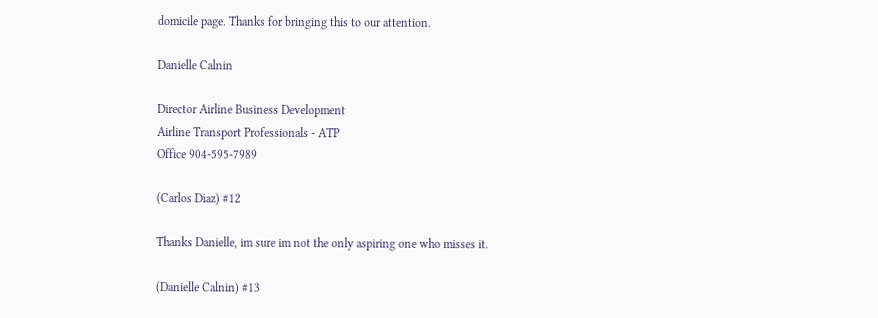domicile page. Thanks for bringing this to our attention.

Danielle Calnin

Director Airline Business Development
Airline Transport Professionals - ATP
Office 904-595-7989

(Carlos Diaz) #12

Thanks Danielle, im sure im not the only aspiring one who misses it.

(Danielle Calnin) #13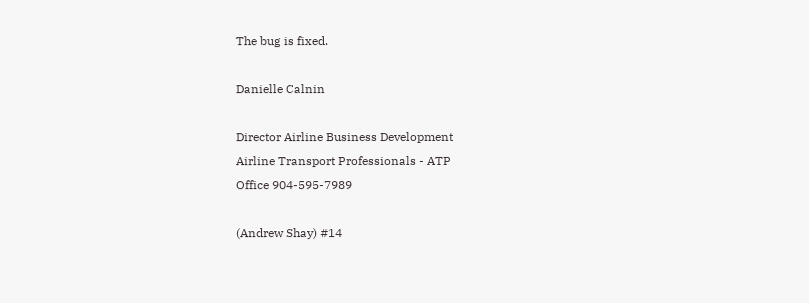The bug is fixed.

Danielle Calnin

Director Airline Business Development
Airline Transport Professionals - ATP
Office 904-595-7989

(Andrew Shay) #14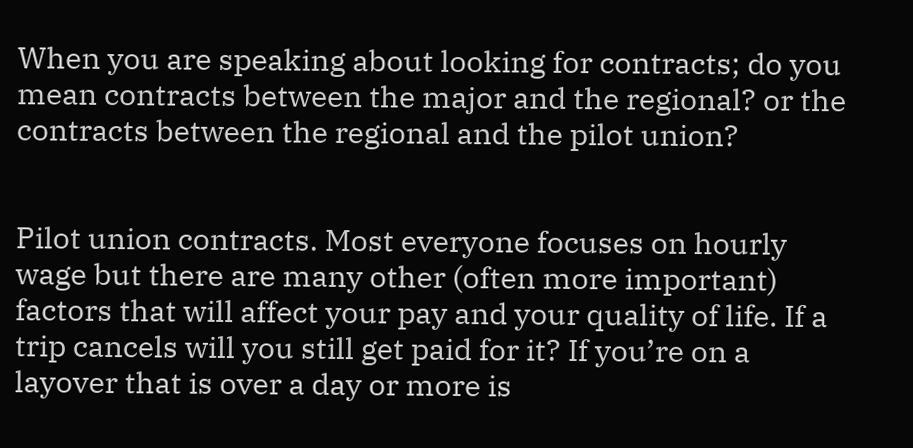When you are speaking about looking for contracts; do you mean contracts between the major and the regional? or the contracts between the regional and the pilot union?


Pilot union contracts. Most everyone focuses on hourly wage but there are many other (often more important) factors that will affect your pay and your quality of life. If a trip cancels will you still get paid for it? If you’re on a layover that is over a day or more is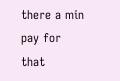there a min pay for that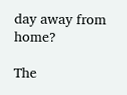day away from home?

The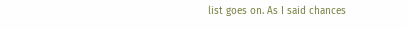list goes on. As I said chances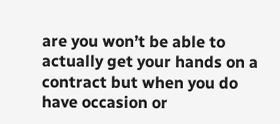are you won’t be able to actually get your hands on a contract but when you do have occasion or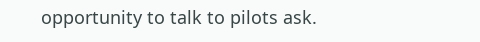opportunity to talk to pilots ask.